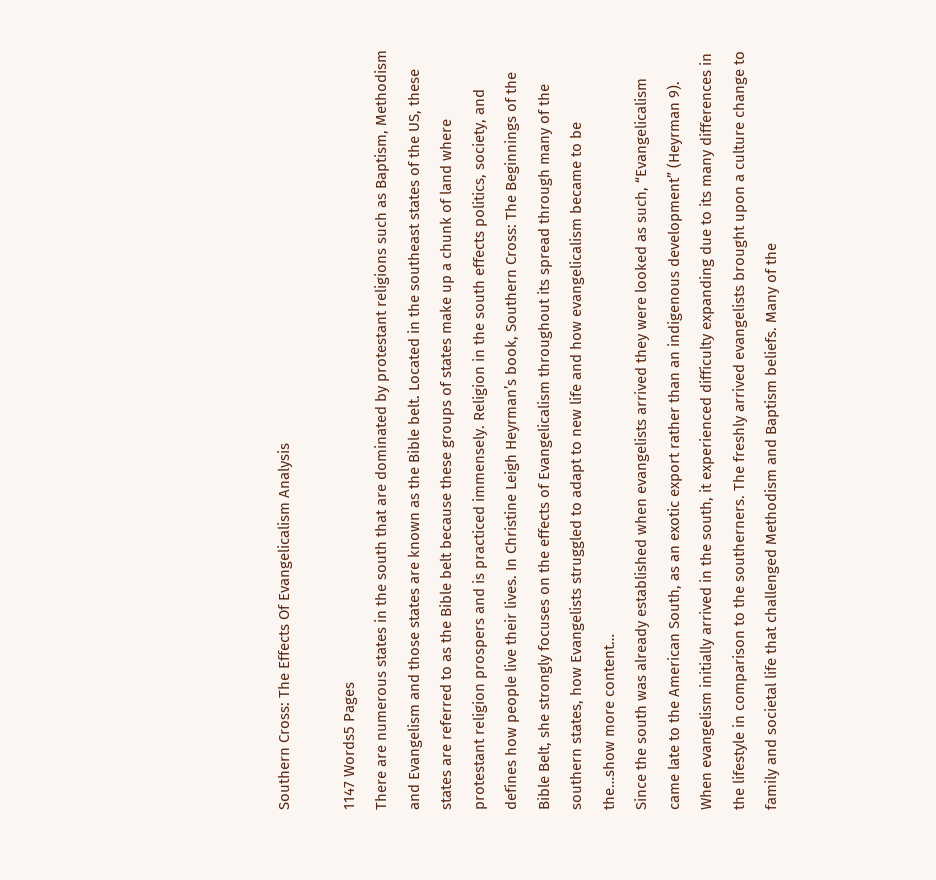Southern Cross: The Effects Of Evangelicalism Analysis

1147 Words5 Pages
There are numerous states in the south that are dominated by protestant religions such as Baptism, Methodism and Evangelism and those states are known as the Bible belt. Located in the southeast states of the US, these states are referred to as the Bible belt because these groups of states make up a chunk of land where protestant religion prospers and is practiced immensely. Religion in the south effects politics, society, and defines how people live their lives. In Christine Leigh Heyrman’s book, Southern Cross: The Beginnings of the Bible Belt, she strongly focuses on the effects of Evangelicalism throughout its spread through many of the southern states, how Evangelists struggled to adapt to new life and how evangelicalism became to be the…show more content…
Since the south was already established when evangelists arrived they were looked as such, “Evangelicalism came late to the American South, as an exotic export rather than an indigenous development” (Heyrman 9). When evangelism initially arrived in the south, it experienced difficulty expanding due to its many differences in the lifestyle in comparison to the southerners. The freshly arrived evangelists brought upon a culture change to family and societal life that challenged Methodism and Baptism beliefs. Many of the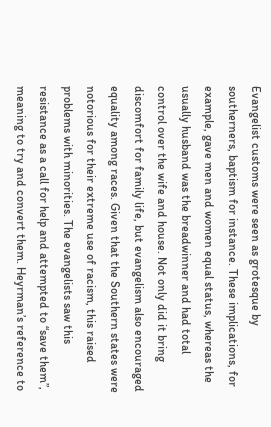Evangelist customs were seen as grotesque by southerners, baptism for instance. These implications, for example, gave men and women equal status, whereas the usually husband was the breadwinner and had total control over the wife and house. Not only did it bring discomfort for family life, but evangelism also encouraged equality among races. Given that the Southern states were notorious for their extreme use of racism, this raised problems with minorities. The evangelists saw this resistance as a call for help and attempted to “save them”, meaning to try and convert them. Heyrman’s reference to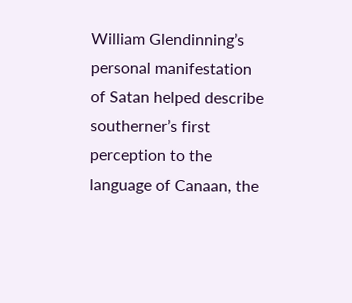William Glendinning’s personal manifestation of Satan helped describe southerner’s first perception to the language of Canaan, the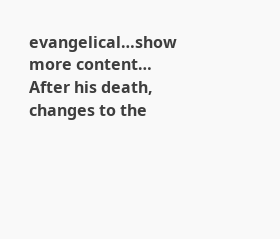evangelical…show more content…
After his death, changes to the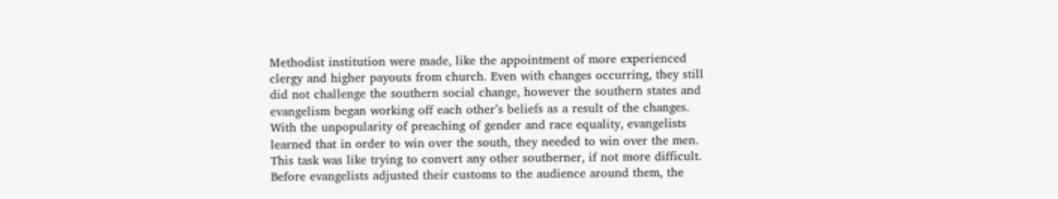Methodist institution were made, like the appointment of more experienced clergy and higher payouts from church. Even with changes occurring, they still did not challenge the southern social change, however the southern states and evangelism began working off each other’s beliefs as a result of the changes. With the unpopularity of preaching of gender and race equality, evangelists learned that in order to win over the south, they needed to win over the men. This task was like trying to convert any other southerner, if not more difficult. Before evangelists adjusted their customs to the audience around them, the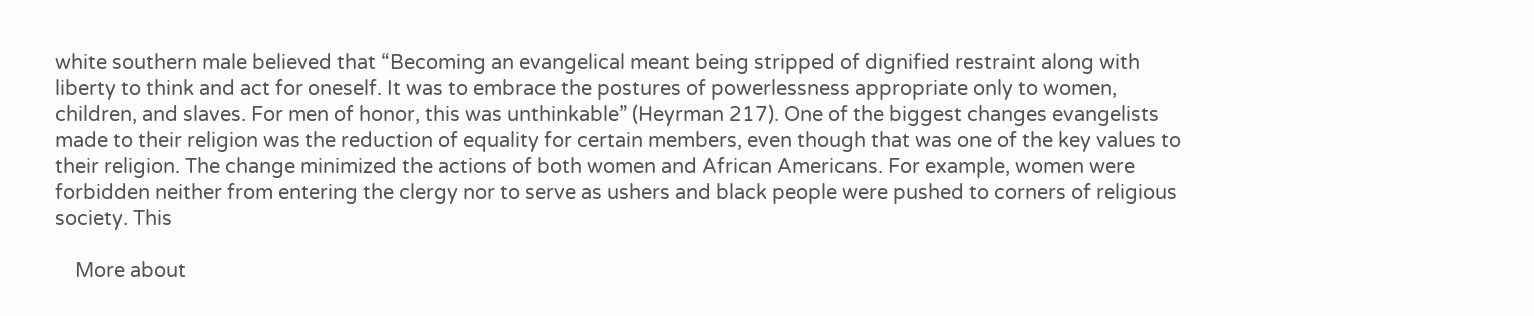white southern male believed that “Becoming an evangelical meant being stripped of dignified restraint along with liberty to think and act for oneself. It was to embrace the postures of powerlessness appropriate only to women, children, and slaves. For men of honor, this was unthinkable” (Heyrman 217). One of the biggest changes evangelists made to their religion was the reduction of equality for certain members, even though that was one of the key values to their religion. The change minimized the actions of both women and African Americans. For example, women were forbidden neither from entering the clergy nor to serve as ushers and black people were pushed to corners of religious society. This

    More about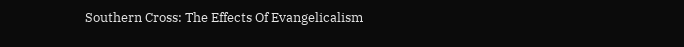Southern Cross: The Effects Of Evangelicalism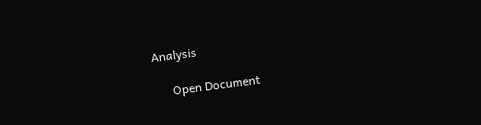Analysis

      Open Document